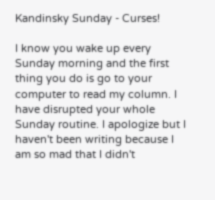Kandinsky Sunday - Curses!

I know you wake up every Sunday morning and the first thing you do is go to your computer to read my column. I have disrupted your whole Sunday routine. I apologize but I haven't been writing because I am so mad that I didn't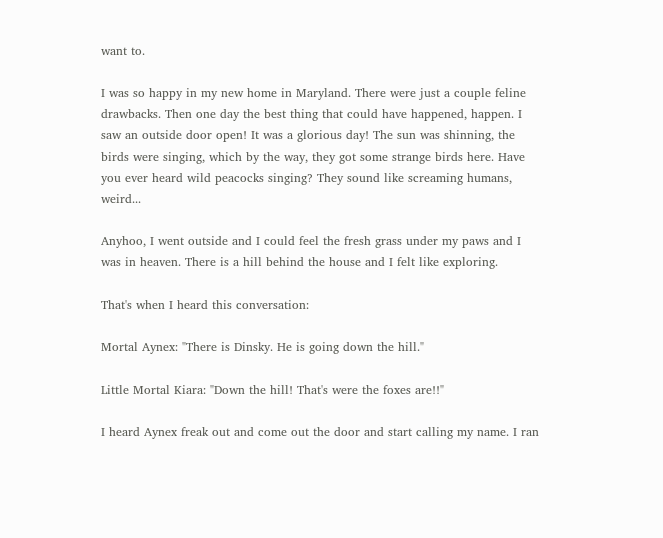want to.

I was so happy in my new home in Maryland. There were just a couple feline drawbacks. Then one day the best thing that could have happened, happen. I saw an outside door open! It was a glorious day! The sun was shinning, the birds were singing, which by the way, they got some strange birds here. Have you ever heard wild peacocks singing? They sound like screaming humans, weird...

Anyhoo, I went outside and I could feel the fresh grass under my paws and I was in heaven. There is a hill behind the house and I felt like exploring.

That's when I heard this conversation:

Mortal Aynex: "There is Dinsky. He is going down the hill."

Little Mortal Kiara: "Down the hill! That's were the foxes are!!"

I heard Aynex freak out and come out the door and start calling my name. I ran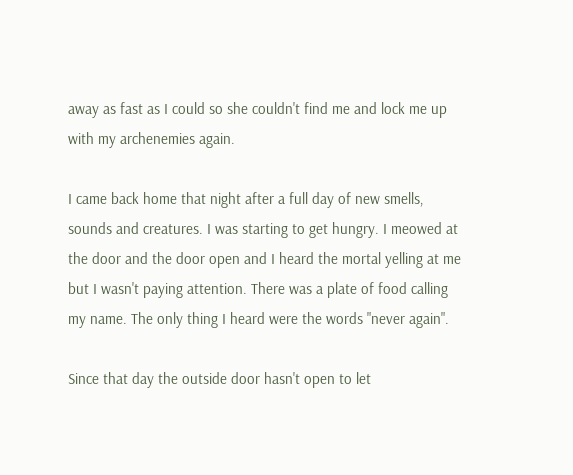away as fast as I could so she couldn't find me and lock me up with my archenemies again.

I came back home that night after a full day of new smells, sounds and creatures. I was starting to get hungry. I meowed at the door and the door open and I heard the mortal yelling at me but I wasn't paying attention. There was a plate of food calling my name. The only thing I heard were the words "never again".

Since that day the outside door hasn't open to let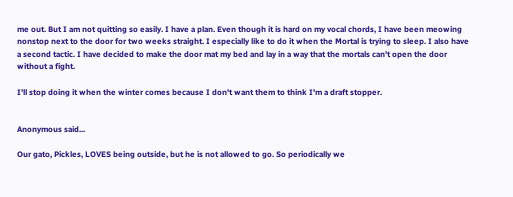me out. But I am not quitting so easily. I have a plan. Even though it is hard on my vocal chords, I have been meowing nonstop next to the door for two weeks straight. I especially like to do it when the Mortal is trying to sleep. I also have a second tactic. I have decided to make the door mat my bed and lay in a way that the mortals can't open the door without a fight.

I'll stop doing it when the winter comes because I don't want them to think I'm a draft stopper.


Anonymous said...

Our gato, Pickles, LOVES being outside, but he is not allowed to go. So periodically we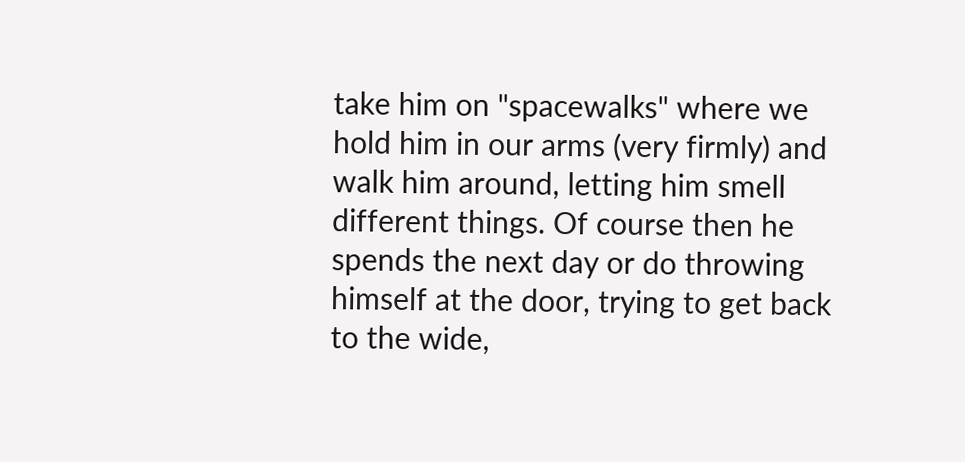take him on "spacewalks" where we hold him in our arms (very firmly) and walk him around, letting him smell different things. Of course then he spends the next day or do throwing himself at the door, trying to get back to the wide,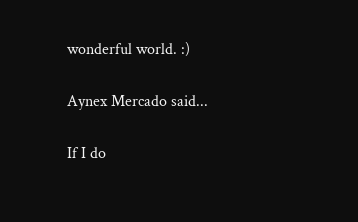wonderful world. :)

Aynex Mercado said...

If I do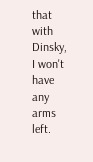that with Dinsky, I won't have any arms left.